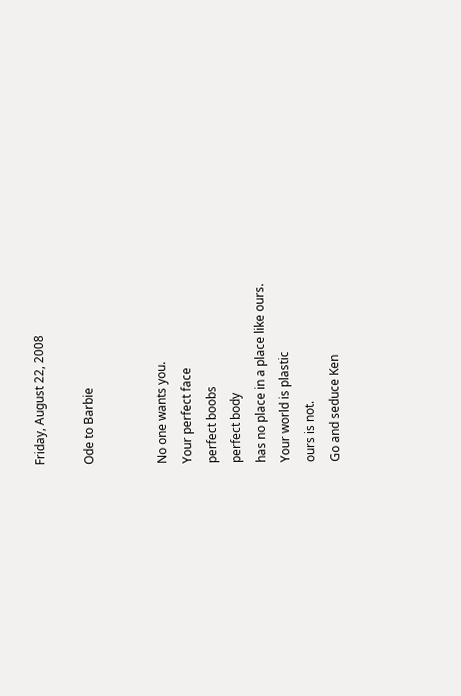Friday, August 22, 2008

Ode to Barbie


No one wants you.
Your perfect face
perfect boobs
perfect body
has no place in a place like ours.
Your world is plastic
ours is not.
Go and seduce Ken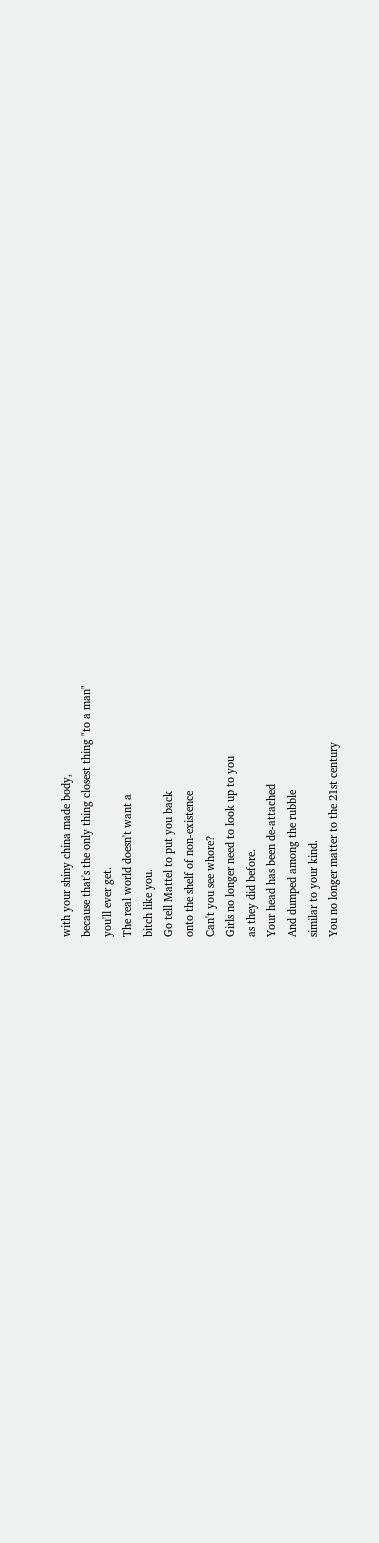with your shiny china made body,
because that's the only thing closest thing "to a man"
you'll ever get.
The real world doesn't want a
bitch like you.
Go tell Mattel to put you back
onto the shelf of non-existence
Can't you see whore?
Girls no longer need to look up to you
as they did before.
Your head has been de-attached
And dumped among the rubble
similar to your kind.
You no longer matter to the 21st century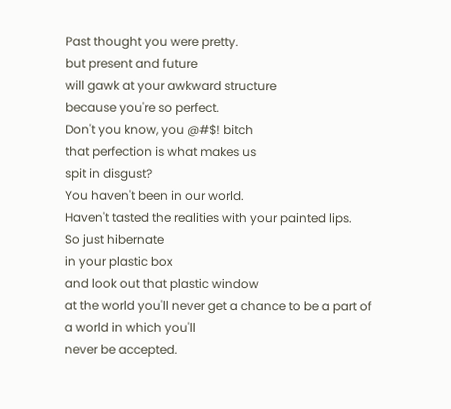Past thought you were pretty.
but present and future
will gawk at your awkward structure
because you're so perfect.
Don't you know, you @#$! bitch
that perfection is what makes us
spit in disgust?
You haven't been in our world.
Haven't tasted the realities with your painted lips.
So just hibernate
in your plastic box
and look out that plastic window
at the world you'll never get a chance to be a part of
a world in which you'll
never be accepted.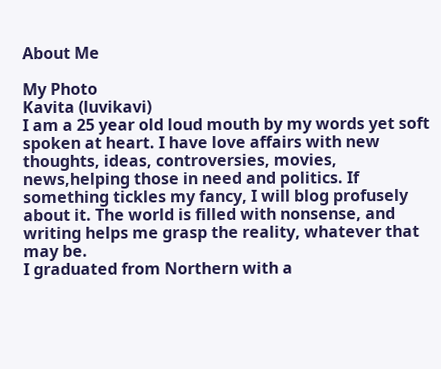About Me

My Photo
Kavita (luvikavi)
I am a 25 year old loud mouth by my words yet soft spoken at heart. I have love affairs with new thoughts, ideas, controversies, movies, news,helping those in need and politics. If something tickles my fancy, I will blog profusely about it. The world is filled with nonsense, and writing helps me grasp the reality, whatever that may be.
I graduated from Northern with a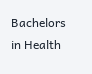Bachelors in Health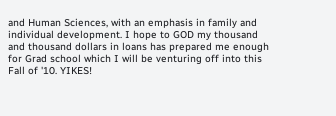and Human Sciences, with an emphasis in family and individual development. I hope to GOD my thousand and thousand dollars in loans has prepared me enough for Grad school which I will be venturing off into this Fall of '10. YIKES!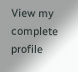View my complete profile